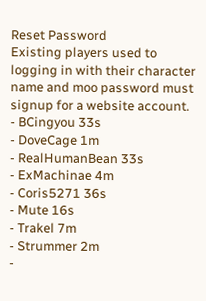Reset Password
Existing players used to logging in with their character name and moo password must signup for a website account.
- BCingyou 33s
- DoveCage 1m
- RealHumanBean 33s
- ExMachinae 4m
- Coris5271 36s
- Mute 16s
- Trakel 7m
- Strummer 2m
-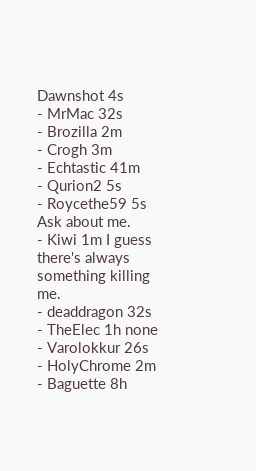Dawnshot 4s
- MrMac 32s
- Brozilla 2m
- Crogh 3m
- Echtastic 41m
- Qurion2 5s
- Roycethe59 5s Ask about me.
- Kiwi 1m I guess there's always something killing me.
- deaddragon 32s
- TheElec 1h none
- Varolokkur 26s
- HolyChrome 2m
- Baguette 8h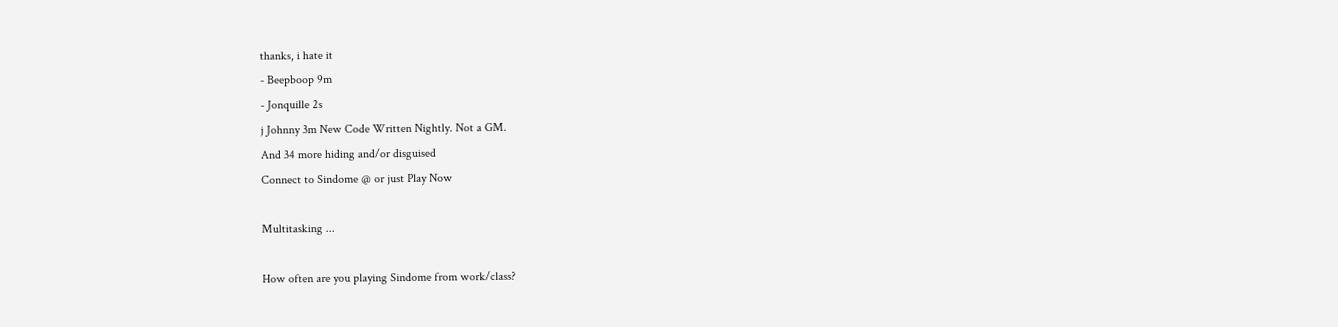thanks, i hate it
- Beepboop 9m
- Jonquille 2s
j Johnny 3m New Code Written Nightly. Not a GM.
And 34 more hiding and/or disguised
Connect to Sindome @ or just Play Now

Multitasking ...

How often are you playing Sindome from work/class?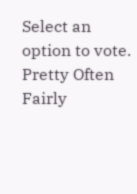Select an option to vote.
Pretty Often
Fairly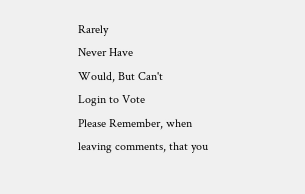Rarely
Never Have
Would, But Can't
Login to Vote
Please Remember, when leaving comments, that you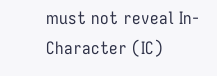must not reveal In-Character (IC)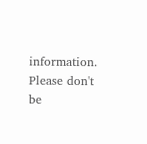information. Please don't be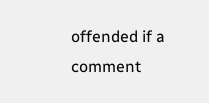offended if a comment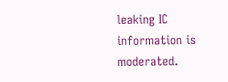leaking IC information is moderated.